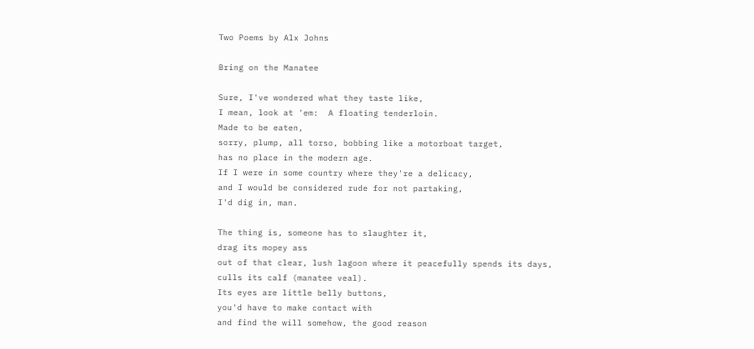Two Poems by Alx Johns

Bring on the Manatee

Sure, I've wondered what they taste like,
I mean, look at 'em:  A floating tenderloin.
Made to be eaten,
sorry, plump, all torso, bobbing like a motorboat target,
has no place in the modern age.
If I were in some country where they're a delicacy,
and I would be considered rude for not partaking,
I'd dig in, man.

The thing is, someone has to slaughter it,
drag its mopey ass
out of that clear, lush lagoon where it peacefully spends its days,
culls its calf (manatee veal).
Its eyes are little belly buttons,
you'd have to make contact with
and find the will somehow, the good reason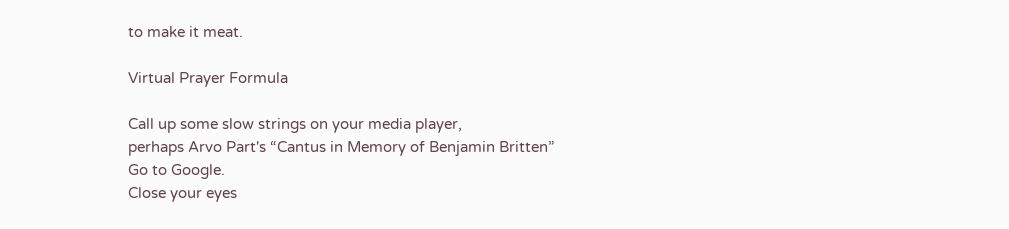to make it meat.

Virtual Prayer Formula

Call up some slow strings on your media player,
perhaps Arvo Part's “Cantus in Memory of Benjamin Britten”
Go to Google.
Close your eyes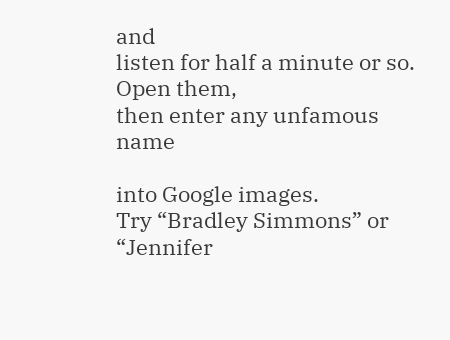and
listen for half a minute or so.
Open them,
then enter any unfamous name

into Google images.
Try “Bradley Simmons” or “Jennifer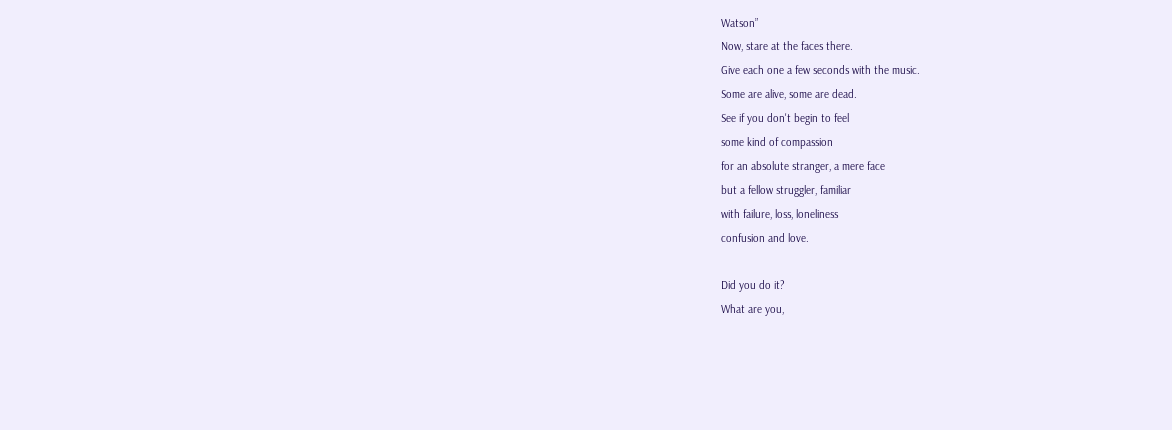Watson”
Now, stare at the faces there.
Give each one a few seconds with the music.
Some are alive, some are dead.
See if you don't begin to feel
some kind of compassion
for an absolute stranger, a mere face
but a fellow struggler, familiar
with failure, loss, loneliness
confusion and love.

Did you do it?
What are you,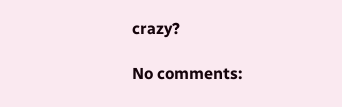crazy?

No comments: